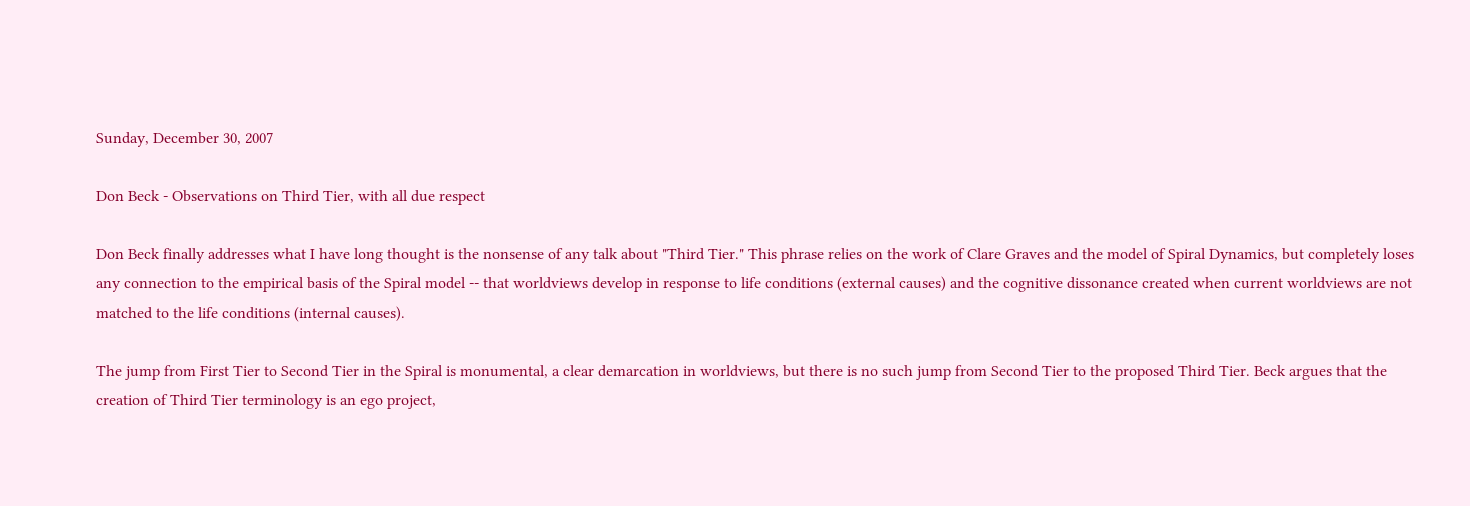Sunday, December 30, 2007

Don Beck - Observations on Third Tier, with all due respect

Don Beck finally addresses what I have long thought is the nonsense of any talk about "Third Tier." This phrase relies on the work of Clare Graves and the model of Spiral Dynamics, but completely loses any connection to the empirical basis of the Spiral model -- that worldviews develop in response to life conditions (external causes) and the cognitive dissonance created when current worldviews are not matched to the life conditions (internal causes).

The jump from First Tier to Second Tier in the Spiral is monumental, a clear demarcation in worldviews, but there is no such jump from Second Tier to the proposed Third Tier. Beck argues that the creation of Third Tier terminology is an ego project,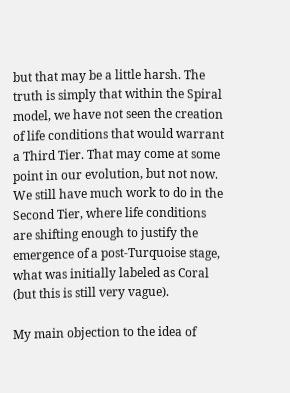but that may be a little harsh. The truth is simply that within the Spiral model, we have not seen the creation of life conditions that would warrant a Third Tier. That may come at some point in our evolution, but not now. We still have much work to do in the Second Tier, where life conditions are shifting enough to justify the emergence of a post-Turquoise stage, what was initially labeled as Coral (but this is still very vague).

My main objection to the idea of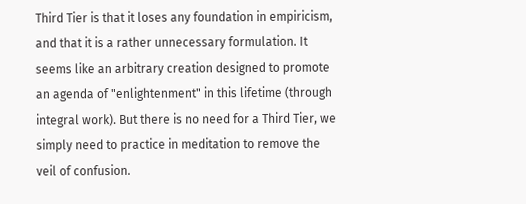Third Tier is that it loses any foundation in empiricism, and that it is a rather unnecessary formulation. It seems like an arbitrary creation designed to promote an agenda of "enlightenment" in this lifetime (through integral work). But there is no need for a Third Tier, we simply need to practice in meditation to remove the veil of confusion.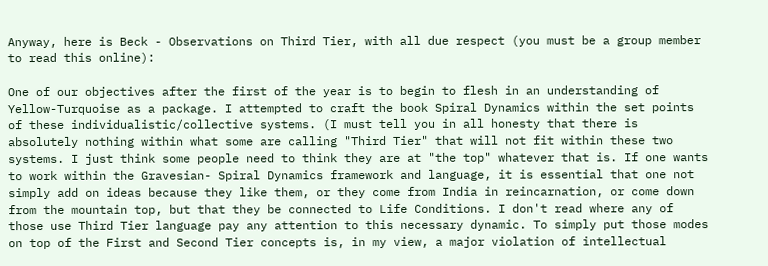Anyway, here is Beck - Observations on Third Tier, with all due respect (you must be a group member to read this online):

One of our objectives after the first of the year is to begin to flesh in an understanding of Yellow-Turquoise as a package. I attempted to craft the book Spiral Dynamics within the set points of these individualistic/collective systems. (I must tell you in all honesty that there is absolutely nothing within what some are calling "Third Tier" that will not fit within these two systems. I just think some people need to think they are at "the top" whatever that is. If one wants to work within the Gravesian- Spiral Dynamics framework and language, it is essential that one not simply add on ideas because they like them, or they come from India in reincarnation, or come down from the mountain top, but that they be connected to Life Conditions. I don't read where any of those use Third Tier language pay any attention to this necessary dynamic. To simply put those modes on top of the First and Second Tier concepts is, in my view, a major violation of intellectual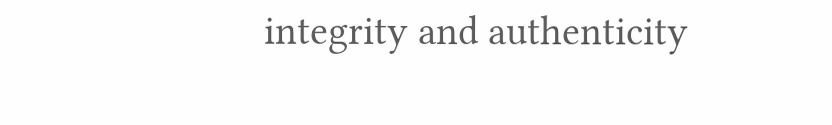integrity and authenticity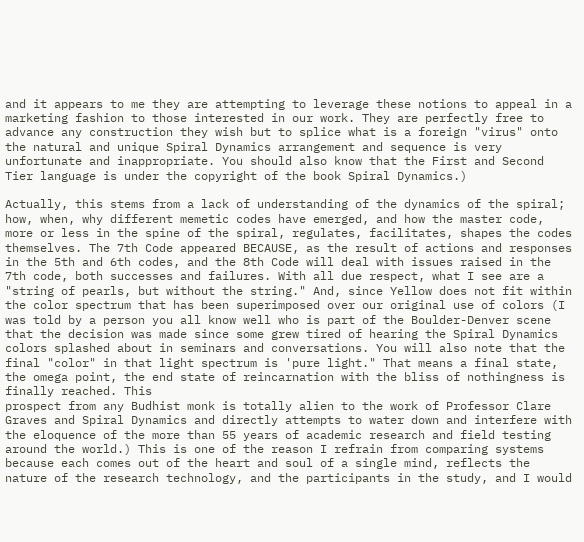and it appears to me they are attempting to leverage these notions to appeal in a marketing fashion to those interested in our work. They are perfectly free to advance any construction they wish but to splice what is a foreign "virus" onto the natural and unique Spiral Dynamics arrangement and sequence is very unfortunate and inappropriate. You should also know that the First and Second Tier language is under the copyright of the book Spiral Dynamics.)

Actually, this stems from a lack of understanding of the dynamics of the spiral; how, when, why different memetic codes have emerged, and how the master code, more or less in the spine of the spiral, regulates, facilitates, shapes the codes themselves. The 7th Code appeared BECAUSE, as the result of actions and responses in the 5th and 6th codes, and the 8th Code will deal with issues raised in the 7th code, both successes and failures. With all due respect, what I see are a "string of pearls, but without the string." And, since Yellow does not fit within the color spectrum that has been superimposed over our original use of colors (I was told by a person you all know well who is part of the Boulder-Denver scene that the decision was made since some grew tired of hearing the Spiral Dynamics colors splashed about in seminars and conversations. You will also note that the final "color" in that light spectrum is 'pure light." That means a final state, the omega point, the end state of reincarnation with the bliss of nothingness is finally reached. This
prospect from any Budhist monk is totally alien to the work of Professor Clare Graves and Spiral Dynamics and directly attempts to water down and interfere with the eloquence of the more than 55 years of academic research and field testing around the world.) This is one of the reason I refrain from comparing systems because each comes out of the heart and soul of a single mind, reflects the nature of the research technology, and the participants in the study, and I would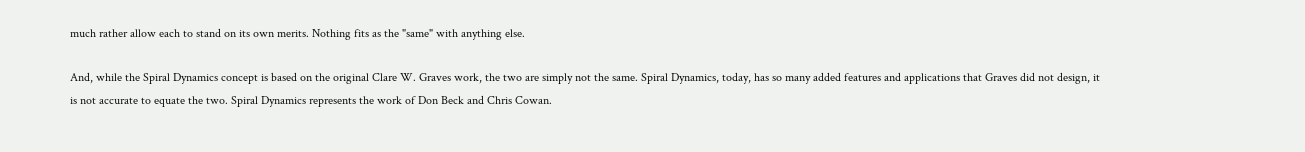much rather allow each to stand on its own merits. Nothing fits as the "same" with anything else.

And, while the Spiral Dynamics concept is based on the original Clare W. Graves work, the two are simply not the same. Spiral Dynamics, today, has so many added features and applications that Graves did not design, it is not accurate to equate the two. Spiral Dynamics represents the work of Don Beck and Chris Cowan.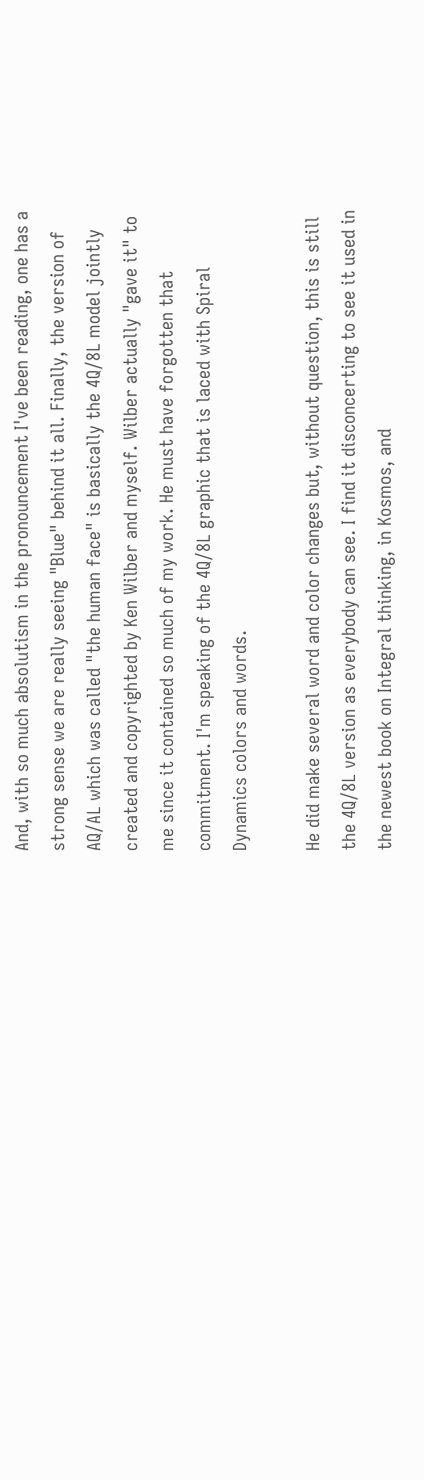And, with so much absolutism in the pronouncement I've been reading, one has a strong sense we are really seeing "Blue" behind it all. Finally, the version of AQ/AL which was called "the human face" is basically the 4Q/8L model jointly created and copyrighted by Ken Wilber and myself. Wilber actually "gave it" to me since it contained so much of my work. He must have forgotten that commitment. I'm speaking of the 4Q/8L graphic that is laced with Spiral Dynamics colors and words.

He did make several word and color changes but, without question, this is still the 4Q/8L version as everybody can see. I find it disconcerting to see it used in the newest book on Integral thinking, in Kosmos, and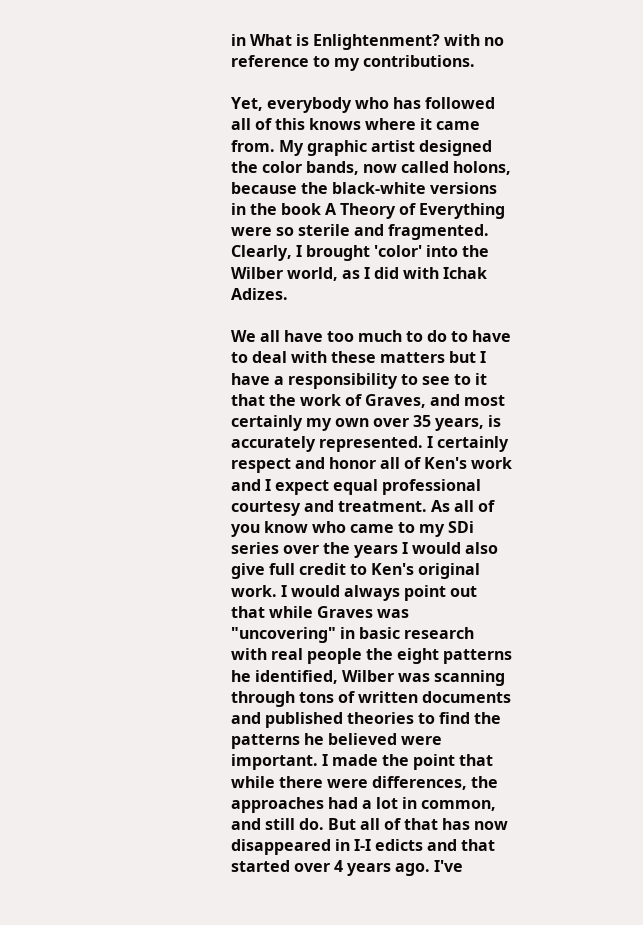in What is Enlightenment? with no reference to my contributions.

Yet, everybody who has followed all of this knows where it came from. My graphic artist designed the color bands, now called holons, because the black-white versions in the book A Theory of Everything were so sterile and fragmented. Clearly, I brought 'color' into the Wilber world, as I did with Ichak Adizes.

We all have too much to do to have to deal with these matters but I have a responsibility to see to it that the work of Graves, and most certainly my own over 35 years, is accurately represented. I certainly respect and honor all of Ken's work and I expect equal professional courtesy and treatment. As all of you know who came to my SDi series over the years I would also give full credit to Ken's original work. I would always point out that while Graves was "uncovering" in basic research with real people the eight patterns he identified, Wilber was scanning through tons of written documents and published theories to find the patterns he believed were important. I made the point that while there were differences, the approaches had a lot in common, and still do. But all of that has now disappeared in I-I edicts and that started over 4 years ago. I've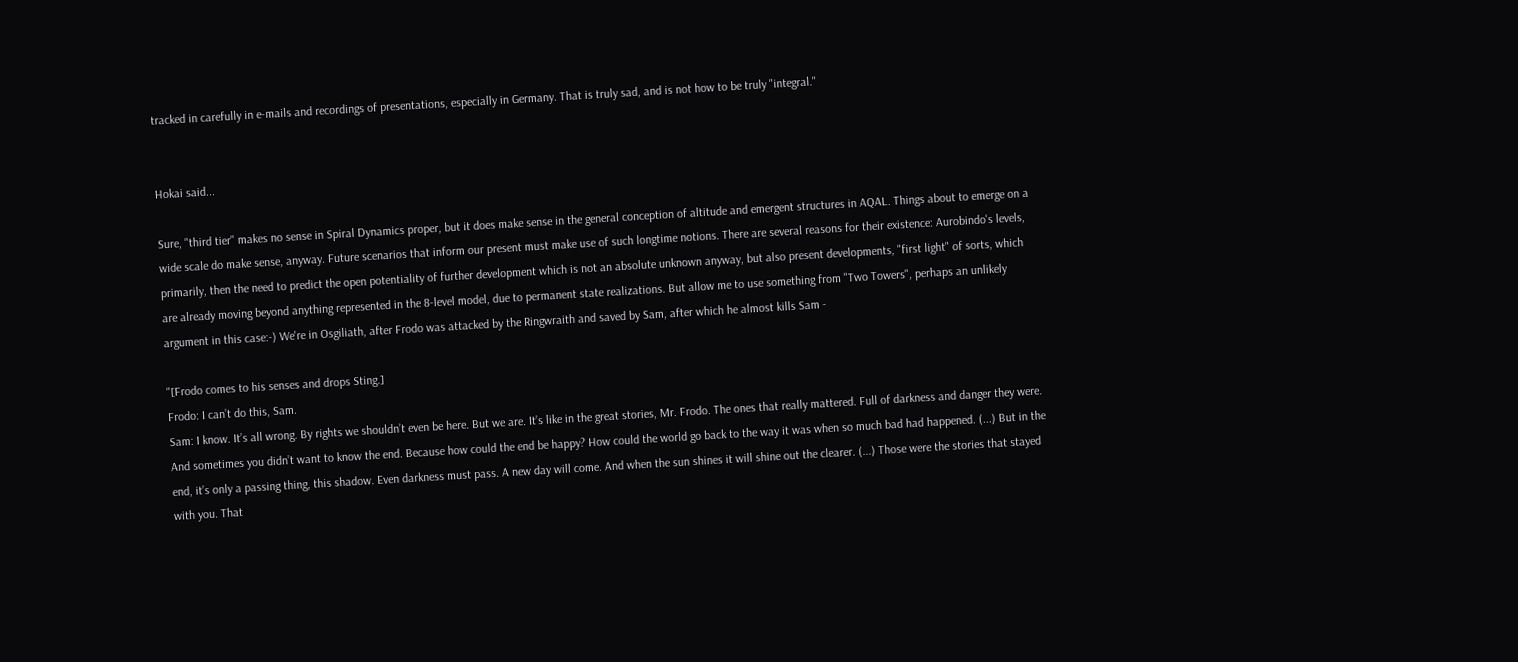tracked in carefully in e-mails and recordings of presentations, especially in Germany. That is truly sad, and is not how to be truly "integral."


Hokai said...

Sure, "third tier" makes no sense in Spiral Dynamics proper, but it does make sense in the general conception of altitude and emergent structures in AQAL. Things about to emerge on a wide scale do make sense, anyway. Future scenarios that inform our present must make use of such longtime notions. There are several reasons for their existence: Aurobindo's levels, primarily, then the need to predict the open potentiality of further development which is not an absolute unknown anyway, but also present developments, "first light" of sorts, which are already moving beyond anything represented in the 8-level model, due to permanent state realizations. But allow me to use something from "Two Towers", perhaps an unlikely argument in this case:-) We're in Osgiliath, after Frodo was attacked by the Ringwraith and saved by Sam, after which he almost kills Sam -

"[Frodo comes to his senses and drops Sting.]
Frodo: I can’t do this, Sam.
Sam: I know. It’s all wrong. By rights we shouldn’t even be here. But we are. It’s like in the great stories, Mr. Frodo. The ones that really mattered. Full of darkness and danger they were. And sometimes you didn’t want to know the end. Because how could the end be happy? How could the world go back to the way it was when so much bad had happened. (...) But in the end, it’s only a passing thing, this shadow. Even darkness must pass. A new day will come. And when the sun shines it will shine out the clearer. (...) Those were the stories that stayed with you. That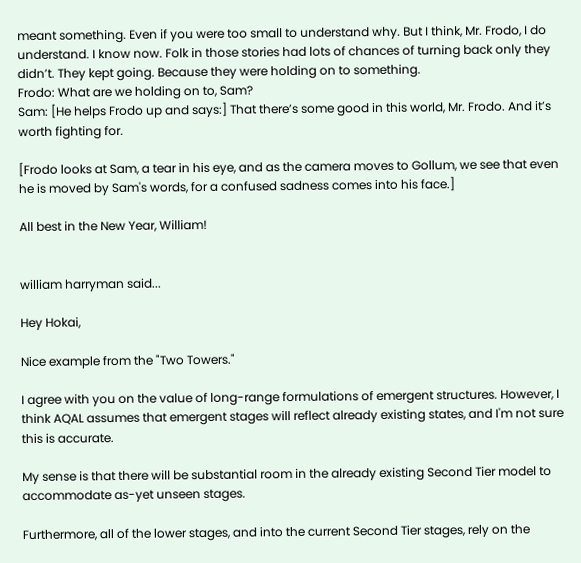meant something. Even if you were too small to understand why. But I think, Mr. Frodo, I do understand. I know now. Folk in those stories had lots of chances of turning back only they didn’t. They kept going. Because they were holding on to something.
Frodo: What are we holding on to, Sam?
Sam: [He helps Frodo up and says:] That there’s some good in this world, Mr. Frodo. And it’s worth fighting for.

[Frodo looks at Sam, a tear in his eye, and as the camera moves to Gollum, we see that even he is moved by Sam's words, for a confused sadness comes into his face.]

All best in the New Year, William!


william harryman said...

Hey Hokai,

Nice example from the "Two Towers."

I agree with you on the value of long-range formulations of emergent structures. However, I think AQAL assumes that emergent stages will reflect already existing states, and I'm not sure this is accurate.

My sense is that there will be substantial room in the already existing Second Tier model to accommodate as-yet unseen stages.

Furthermore, all of the lower stages, and into the current Second Tier stages, rely on the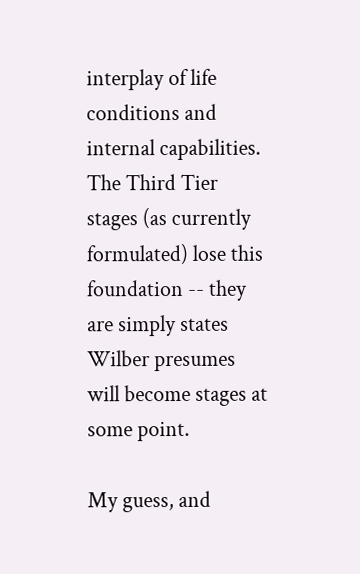interplay of life conditions and internal capabilities. The Third Tier stages (as currently formulated) lose this foundation -- they are simply states Wilber presumes will become stages at some point.

My guess, and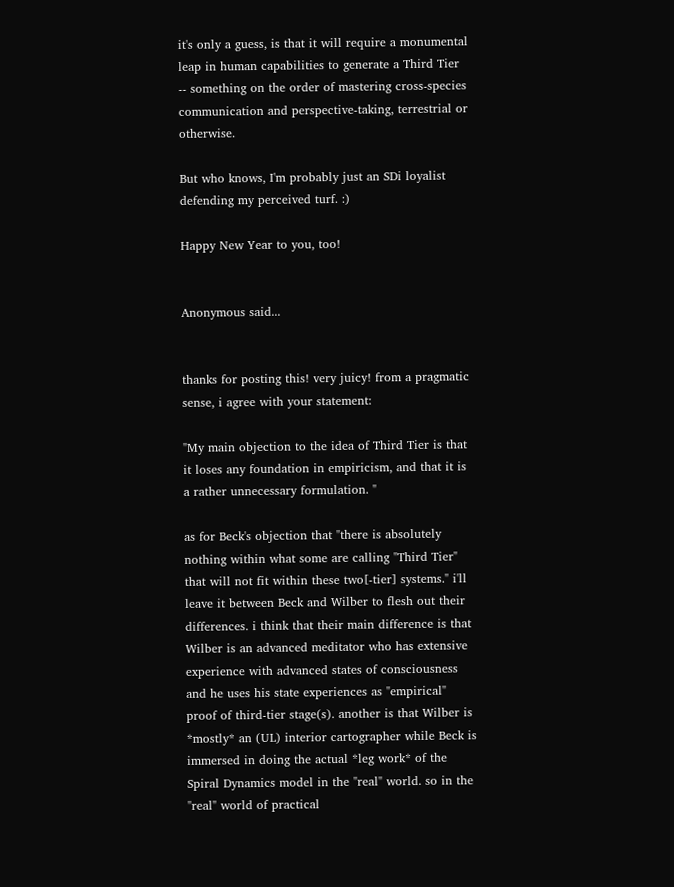it's only a guess, is that it will require a monumental leap in human capabilities to generate a Third Tier -- something on the order of mastering cross-species communication and perspective-taking, terrestrial or otherwise.

But who knows, I'm probably just an SDi loyalist defending my perceived turf. :)

Happy New Year to you, too!


Anonymous said...


thanks for posting this! very juicy! from a pragmatic sense, i agree with your statement:

"My main objection to the idea of Third Tier is that it loses any foundation in empiricism, and that it is a rather unnecessary formulation. "

as for Beck's objection that "there is absolutely nothing within what some are calling "Third Tier" that will not fit within these two[-tier] systems." i'll leave it between Beck and Wilber to flesh out their differences. i think that their main difference is that Wilber is an advanced meditator who has extensive experience with advanced states of consciousness and he uses his state experiences as "empirical" proof of third-tier stage(s). another is that Wilber is *mostly* an (UL) interior cartographer while Beck is immersed in doing the actual *leg work* of the Spiral Dynamics model in the "real" world. so in the "real" world of practical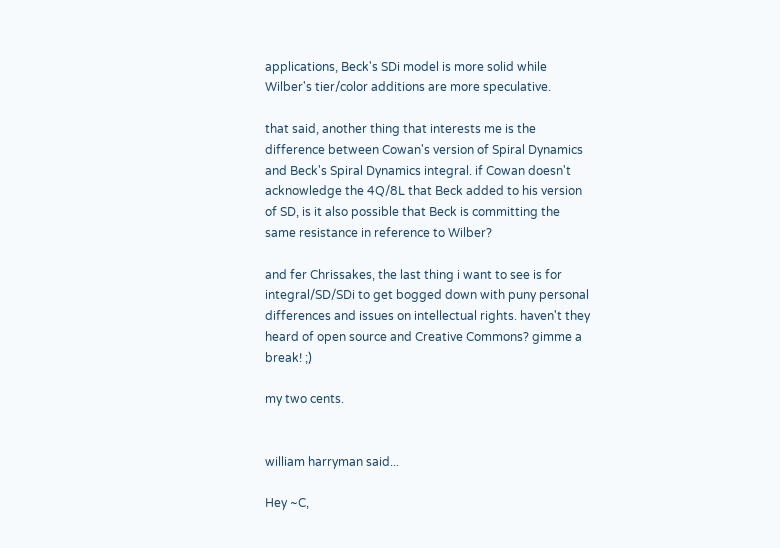applications, Beck's SDi model is more solid while Wilber's tier/color additions are more speculative.

that said, another thing that interests me is the difference between Cowan's version of Spiral Dynamics and Beck's Spiral Dynamics integral. if Cowan doesn't acknowledge the 4Q/8L that Beck added to his version of SD, is it also possible that Beck is committing the same resistance in reference to Wilber?

and fer Chrissakes, the last thing i want to see is for integral/SD/SDi to get bogged down with puny personal differences and issues on intellectual rights. haven't they heard of open source and Creative Commons? gimme a break! ;)

my two cents.


william harryman said...

Hey ~C,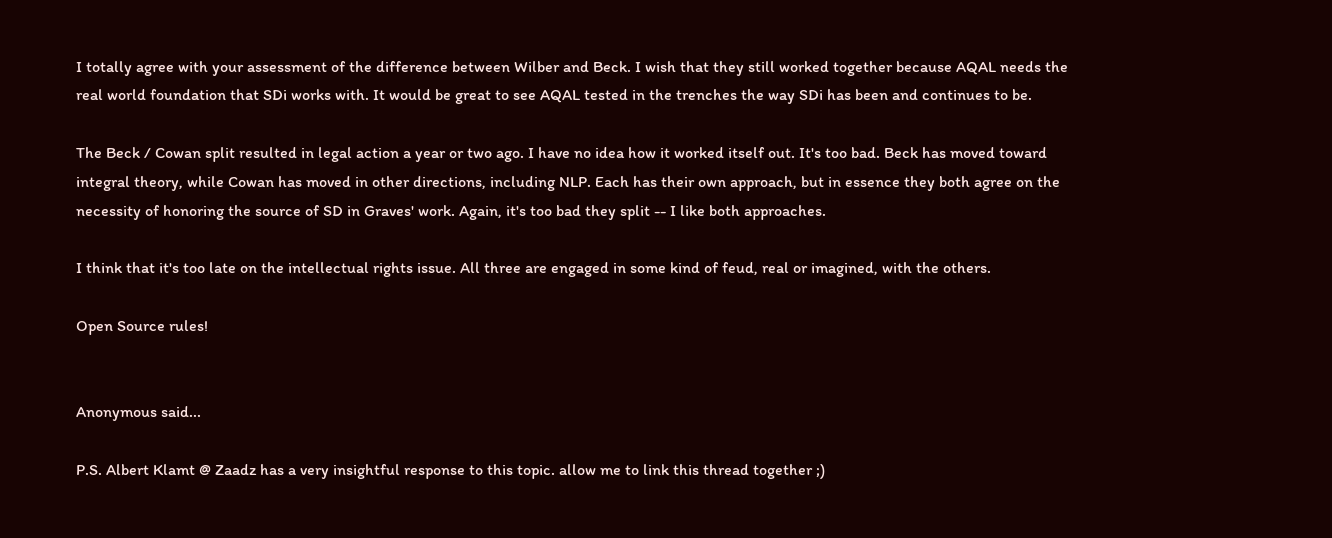I totally agree with your assessment of the difference between Wilber and Beck. I wish that they still worked together because AQAL needs the real world foundation that SDi works with. It would be great to see AQAL tested in the trenches the way SDi has been and continues to be.

The Beck / Cowan split resulted in legal action a year or two ago. I have no idea how it worked itself out. It's too bad. Beck has moved toward integral theory, while Cowan has moved in other directions, including NLP. Each has their own approach, but in essence they both agree on the necessity of honoring the source of SD in Graves' work. Again, it's too bad they split -- I like both approaches.

I think that it's too late on the intellectual rights issue. All three are engaged in some kind of feud, real or imagined, with the others.

Open Source rules!


Anonymous said...

P.S. Albert Klamt @ Zaadz has a very insightful response to this topic. allow me to link this thread together ;)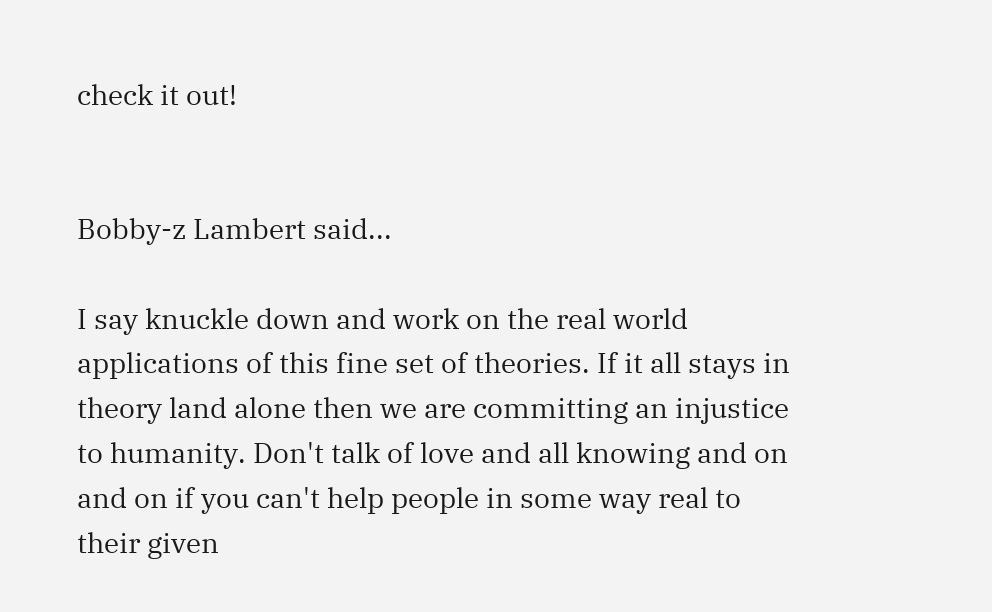check it out!


Bobby-z Lambert said...

I say knuckle down and work on the real world applications of this fine set of theories. If it all stays in theory land alone then we are committing an injustice to humanity. Don't talk of love and all knowing and on and on if you can't help people in some way real to their given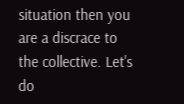situation then you are a discrace to the collective. Let's do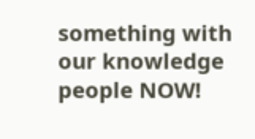something with our knowledge people NOW!